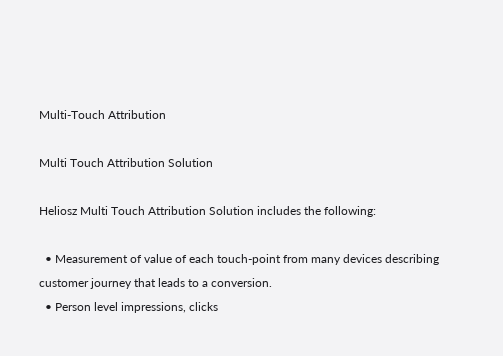Multi-Touch Attribution

Multi Touch Attribution Solution

Heliosz Multi Touch Attribution Solution includes the following:

  • Measurement of value of each touch-point from many devices describing customer journey that leads to a conversion.
  • Person level impressions, clicks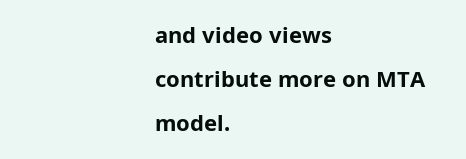and video views contribute more on MTA model.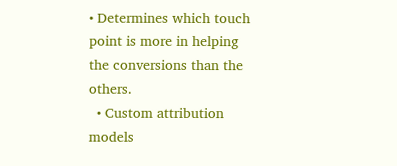• Determines which touch point is more in helping the conversions than the others.
  • Custom attribution models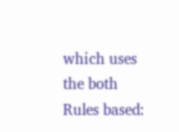which uses the both Rules based: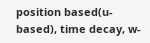position based(u-based), time decay, w-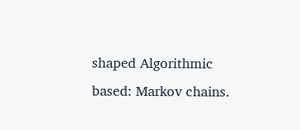shaped Algorithmic based: Markov chains.